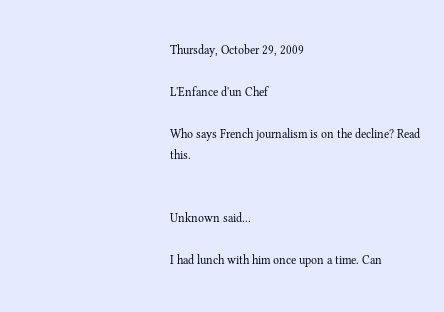Thursday, October 29, 2009

L'Enfance d'un Chef

Who says French journalism is on the decline? Read this.


Unknown said...

I had lunch with him once upon a time. Can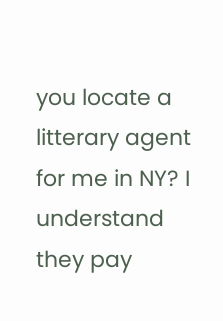you locate a litterary agent for me in NY? I understand they pay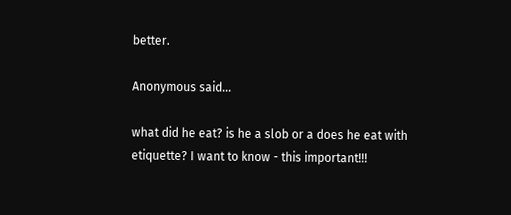better.

Anonymous said...

what did he eat? is he a slob or a does he eat with etiquette? I want to know - this important!!!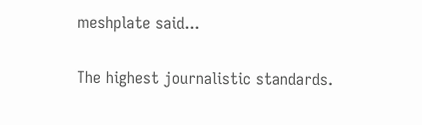meshplate said...

The highest journalistic standards.